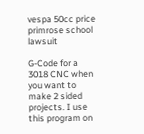vespa 50cc price primrose school lawsuit

G-Code for a 3018 CNC when you want to make 2 sided projects. I use this program on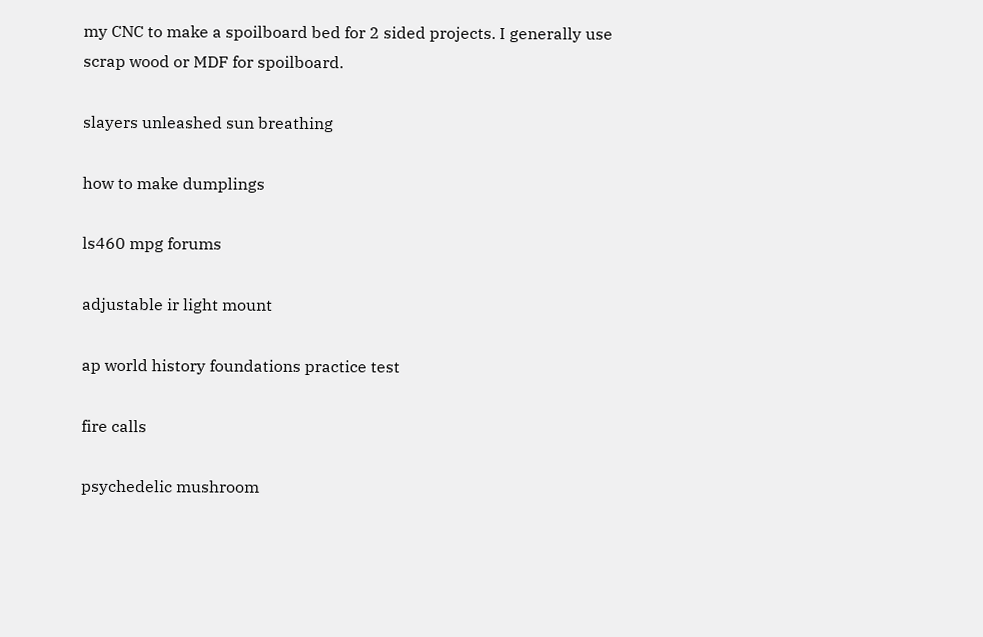my CNC to make a spoilboard bed for 2 sided projects. I generally use scrap wood or MDF for spoilboard.

slayers unleashed sun breathing

how to make dumplings

ls460 mpg forums

adjustable ir light mount

ap world history foundations practice test

fire calls

psychedelic mushroom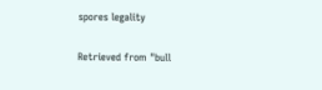spores legality

Retrieved from "bull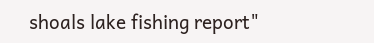shoals lake fishing report"